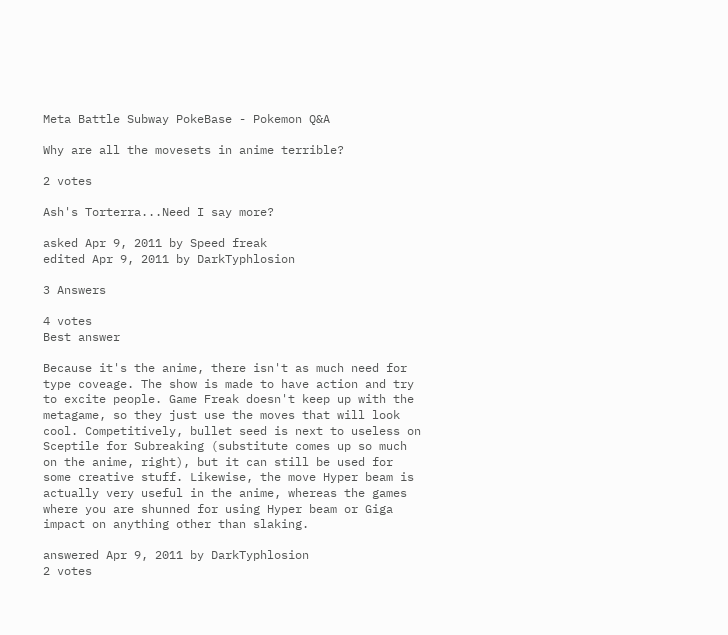Meta Battle Subway PokeBase - Pokemon Q&A

Why are all the movesets in anime terrible?

2 votes

Ash's Torterra...Need I say more?

asked Apr 9, 2011 by Speed freak
edited Apr 9, 2011 by DarkTyphlosion

3 Answers

4 votes
Best answer

Because it's the anime, there isn't as much need for type coveage. The show is made to have action and try to excite people. Game Freak doesn't keep up with the metagame, so they just use the moves that will look cool. Competitively, bullet seed is next to useless on Sceptile for Subreaking (substitute comes up so much on the anime, right), but it can still be used for some creative stuff. Likewise, the move Hyper beam is actually very useful in the anime, whereas the games where you are shunned for using Hyper beam or Giga impact on anything other than slaking.

answered Apr 9, 2011 by DarkTyphlosion
2 votes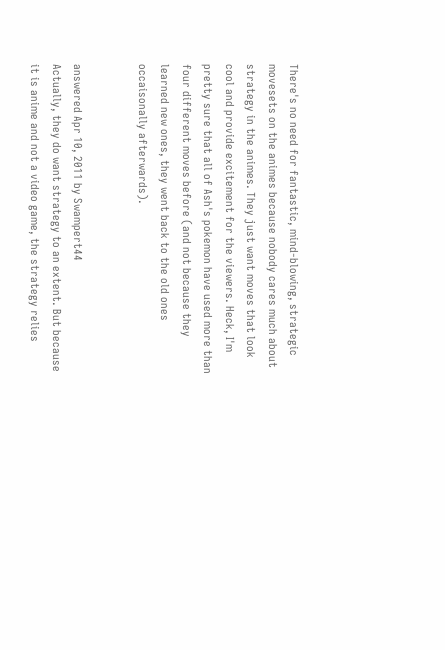There's no need for fantastic, mind-blowing, strategic movesets on the animes because nobody cares much about strategy in the animes. They just want moves that look cool and provide excitement for the viewers. Heck, I'm pretty sure that all of Ash's pokemon have used more than four different moves before (and not because they learned new ones, they went back to the old ones occaisonally afterwards).


answered Apr 10, 2011 by Swampert44
Actually, they do want strategy to an extent. But because it is anime and not a video game, the strategy relies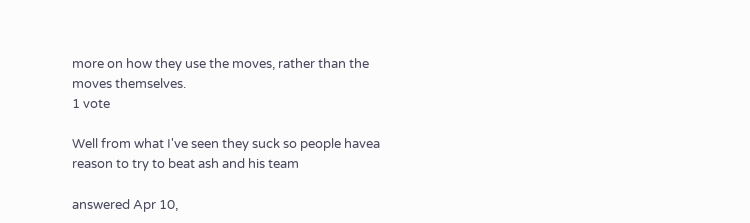more on how they use the moves, rather than the moves themselves.
1 vote

Well from what I've seen they suck so people havea reason to try to beat ash and his team

answered Apr 10,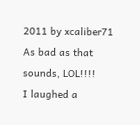2011 by xcaliber71
As bad as that sounds, LOL!!!!
I laughed a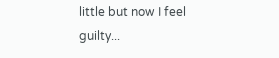little but now I feel guilty...